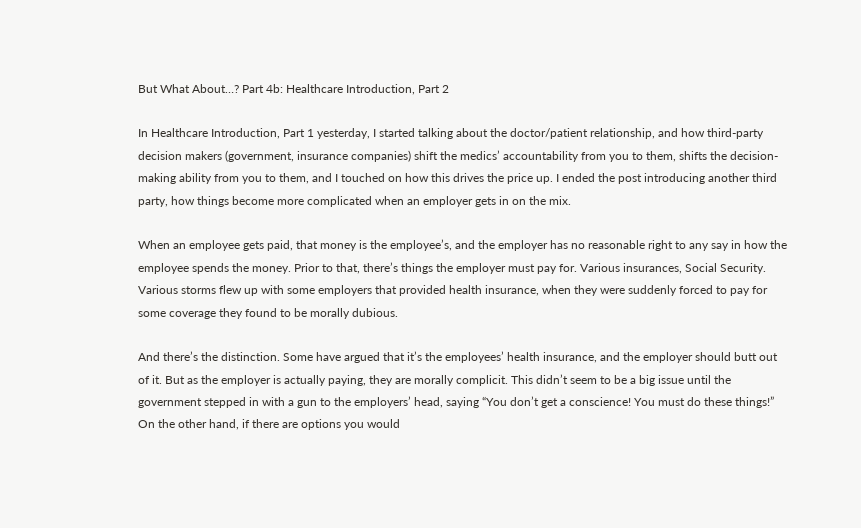But What About…? Part 4b: Healthcare Introduction, Part 2

In Healthcare Introduction, Part 1 yesterday, I started talking about the doctor/patient relationship, and how third-party decision makers (government, insurance companies) shift the medics’ accountability from you to them, shifts the decision-making ability from you to them, and I touched on how this drives the price up. I ended the post introducing another third party, how things become more complicated when an employer gets in on the mix.

When an employee gets paid, that money is the employee’s, and the employer has no reasonable right to any say in how the employee spends the money. Prior to that, there’s things the employer must pay for. Various insurances, Social Security. Various storms flew up with some employers that provided health insurance, when they were suddenly forced to pay for some coverage they found to be morally dubious.

And there’s the distinction. Some have argued that it’s the employees’ health insurance, and the employer should butt out of it. But as the employer is actually paying, they are morally complicit. This didn’t seem to be a big issue until the government stepped in with a gun to the employers’ head, saying “You don’t get a conscience! You must do these things!” On the other hand, if there are options you would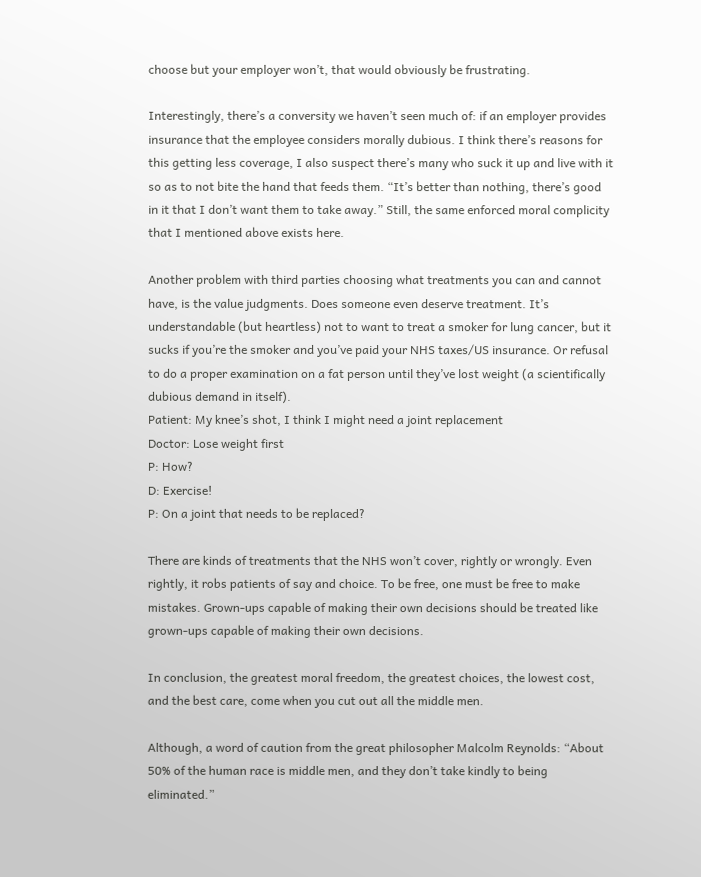choose but your employer won’t, that would obviously be frustrating.

Interestingly, there’s a conversity we haven’t seen much of: if an employer provides insurance that the employee considers morally dubious. I think there’s reasons for this getting less coverage, I also suspect there’s many who suck it up and live with it so as to not bite the hand that feeds them. “It’s better than nothing, there’s good in it that I don’t want them to take away.” Still, the same enforced moral complicity that I mentioned above exists here.

Another problem with third parties choosing what treatments you can and cannot have, is the value judgments. Does someone even deserve treatment. It’s understandable (but heartless) not to want to treat a smoker for lung cancer, but it sucks if you’re the smoker and you’ve paid your NHS taxes/US insurance. Or refusal to do a proper examination on a fat person until they’ve lost weight (a scientifically dubious demand in itself).
Patient: My knee’s shot, I think I might need a joint replacement
Doctor: Lose weight first
P: How?
D: Exercise!
P: On a joint that needs to be replaced?

There are kinds of treatments that the NHS won’t cover, rightly or wrongly. Even rightly, it robs patients of say and choice. To be free, one must be free to make mistakes. Grown-ups capable of making their own decisions should be treated like grown-ups capable of making their own decisions.

In conclusion, the greatest moral freedom, the greatest choices, the lowest cost, and the best care, come when you cut out all the middle men.

Although, a word of caution from the great philosopher Malcolm Reynolds: “About 50% of the human race is middle men, and they don’t take kindly to being eliminated.”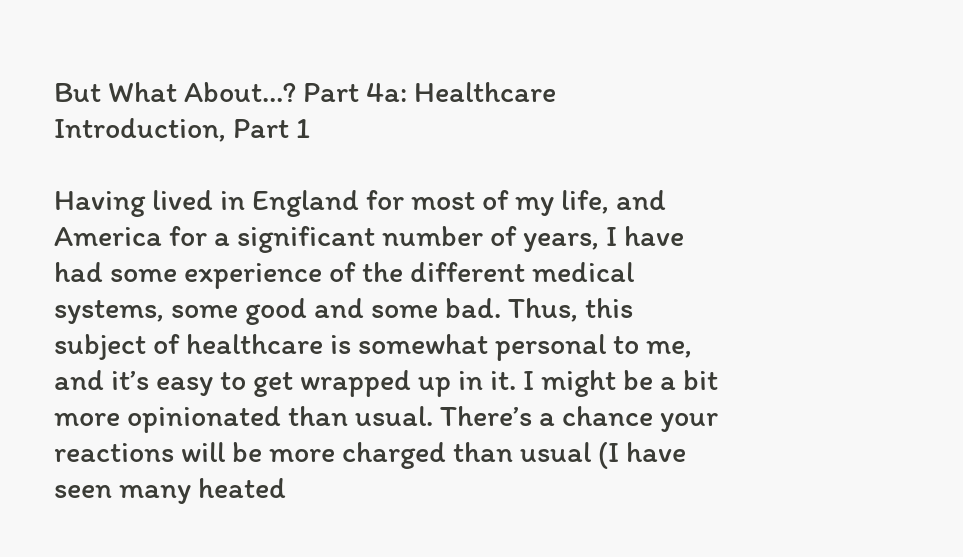But What About…? Part 4a: Healthcare Introduction, Part 1

Having lived in England for most of my life, and America for a significant number of years, I have had some experience of the different medical systems, some good and some bad. Thus, this subject of healthcare is somewhat personal to me, and it’s easy to get wrapped up in it. I might be a bit more opinionated than usual. There’s a chance your reactions will be more charged than usual (I have seen many heated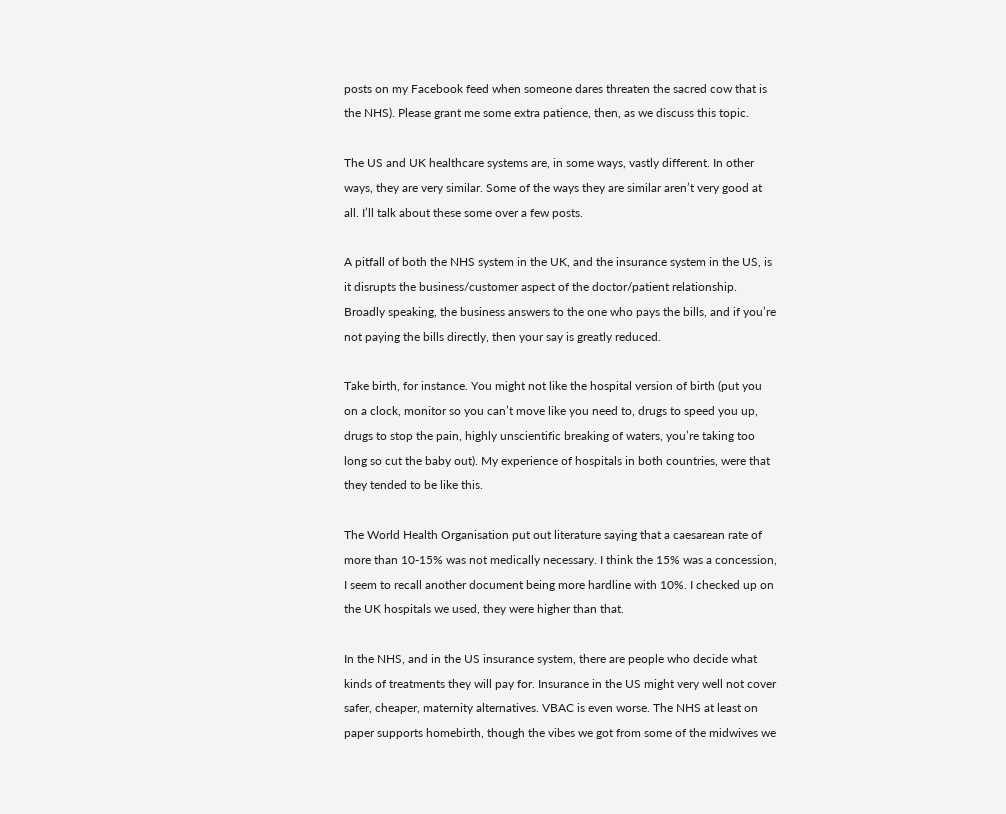posts on my Facebook feed when someone dares threaten the sacred cow that is the NHS). Please grant me some extra patience, then, as we discuss this topic.

The US and UK healthcare systems are, in some ways, vastly different. In other ways, they are very similar. Some of the ways they are similar aren’t very good at all. I’ll talk about these some over a few posts.

A pitfall of both the NHS system in the UK, and the insurance system in the US, is it disrupts the business/customer aspect of the doctor/patient relationship. Broadly speaking, the business answers to the one who pays the bills, and if you’re not paying the bills directly, then your say is greatly reduced.

Take birth, for instance. You might not like the hospital version of birth (put you on a clock, monitor so you can’t move like you need to, drugs to speed you up, drugs to stop the pain, highly unscientific breaking of waters, you’re taking too long so cut the baby out). My experience of hospitals in both countries, were that they tended to be like this.

The World Health Organisation put out literature saying that a caesarean rate of more than 10-15% was not medically necessary. I think the 15% was a concession, I seem to recall another document being more hardline with 10%. I checked up on the UK hospitals we used, they were higher than that.

In the NHS, and in the US insurance system, there are people who decide what kinds of treatments they will pay for. Insurance in the US might very well not cover safer, cheaper, maternity alternatives. VBAC is even worse. The NHS at least on paper supports homebirth, though the vibes we got from some of the midwives we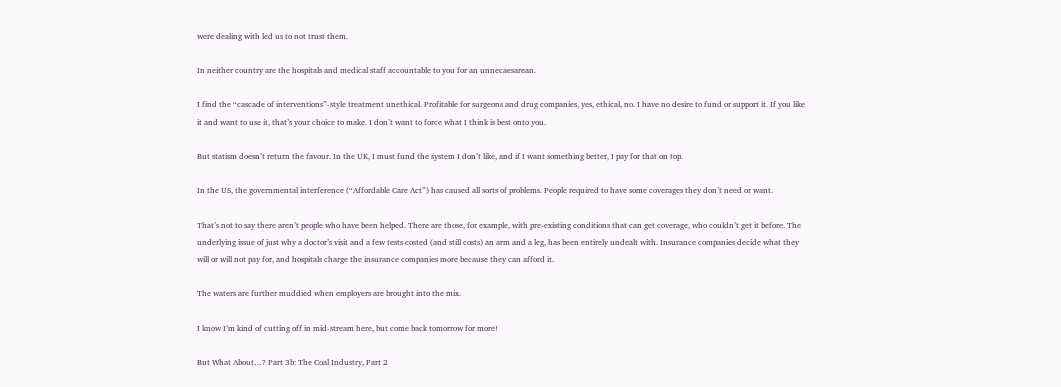were dealing with led us to not trust them.

In neither country are the hospitals and medical staff accountable to you for an unnecaesarean.

I find the “cascade of interventions”-style treatment unethical. Profitable for surgeons and drug companies, yes, ethical, no. I have no desire to fund or support it. If you like it and want to use it, that’s your choice to make. I don’t want to force what I think is best onto you.

But statism doesn’t return the favour. In the UK, I must fund the system I don’t like, and if I want something better, I pay for that on top.

In the US, the governmental interference (“Affordable Care Act”) has caused all sorts of problems. People required to have some coverages they don’t need or want.

That’s not to say there aren’t people who have been helped. There are those, for example, with pre-existing conditions that can get coverage, who couldn’t get it before. The underlying issue of just why a doctor’s visit and a few tests costed (and still costs) an arm and a leg, has been entirely undealt with. Insurance companies decide what they will or will not pay for, and hospitals charge the insurance companies more because they can afford it.

The waters are further muddied when employers are brought into the mix.

I know I’m kind of cutting off in mid-stream here, but come back tomorrow for more!

But What About…? Part 3b: The Coal Industry, Part 2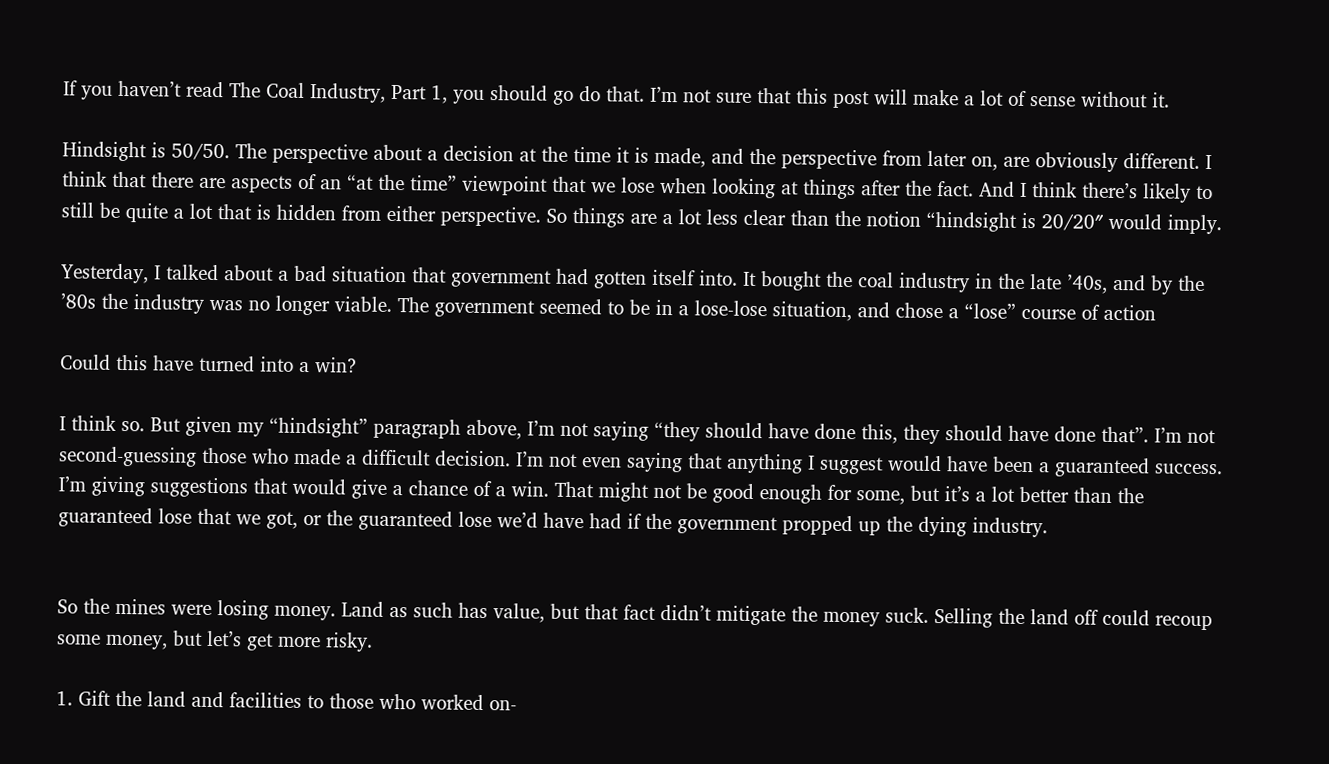If you haven’t read The Coal Industry, Part 1, you should go do that. I’m not sure that this post will make a lot of sense without it.

Hindsight is 50/50. The perspective about a decision at the time it is made, and the perspective from later on, are obviously different. I think that there are aspects of an “at the time” viewpoint that we lose when looking at things after the fact. And I think there’s likely to still be quite a lot that is hidden from either perspective. So things are a lot less clear than the notion “hindsight is 20/20″ would imply.

Yesterday, I talked about a bad situation that government had gotten itself into. It bought the coal industry in the late ’40s, and by the ’80s the industry was no longer viable. The government seemed to be in a lose-lose situation, and chose a “lose” course of action

Could this have turned into a win?

I think so. But given my “hindsight” paragraph above, I’m not saying “they should have done this, they should have done that”. I’m not second-guessing those who made a difficult decision. I’m not even saying that anything I suggest would have been a guaranteed success. I’m giving suggestions that would give a chance of a win. That might not be good enough for some, but it’s a lot better than the guaranteed lose that we got, or the guaranteed lose we’d have had if the government propped up the dying industry.


So the mines were losing money. Land as such has value, but that fact didn’t mitigate the money suck. Selling the land off could recoup some money, but let’s get more risky.

1. Gift the land and facilities to those who worked on-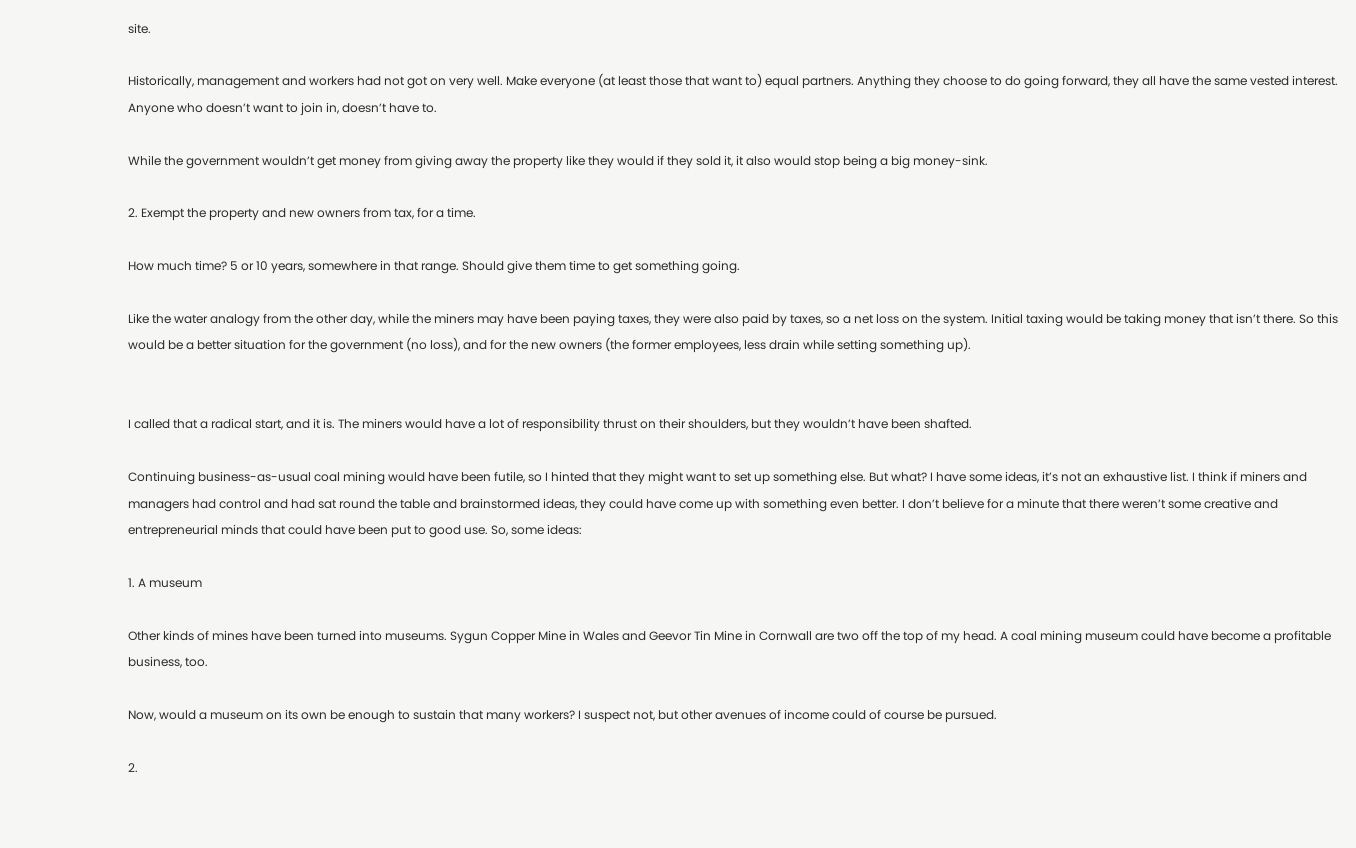site.

Historically, management and workers had not got on very well. Make everyone (at least those that want to) equal partners. Anything they choose to do going forward, they all have the same vested interest. Anyone who doesn’t want to join in, doesn’t have to.

While the government wouldn’t get money from giving away the property like they would if they sold it, it also would stop being a big money-sink.

2. Exempt the property and new owners from tax, for a time.

How much time? 5 or 10 years, somewhere in that range. Should give them time to get something going.

Like the water analogy from the other day, while the miners may have been paying taxes, they were also paid by taxes, so a net loss on the system. Initial taxing would be taking money that isn’t there. So this would be a better situation for the government (no loss), and for the new owners (the former employees, less drain while setting something up).


I called that a radical start, and it is. The miners would have a lot of responsibility thrust on their shoulders, but they wouldn’t have been shafted.

Continuing business-as-usual coal mining would have been futile, so I hinted that they might want to set up something else. But what? I have some ideas, it’s not an exhaustive list. I think if miners and managers had control and had sat round the table and brainstormed ideas, they could have come up with something even better. I don’t believe for a minute that there weren’t some creative and entrepreneurial minds that could have been put to good use. So, some ideas:

1. A museum

Other kinds of mines have been turned into museums. Sygun Copper Mine in Wales and Geevor Tin Mine in Cornwall are two off the top of my head. A coal mining museum could have become a profitable business, too.

Now, would a museum on its own be enough to sustain that many workers? I suspect not, but other avenues of income could of course be pursued.

2.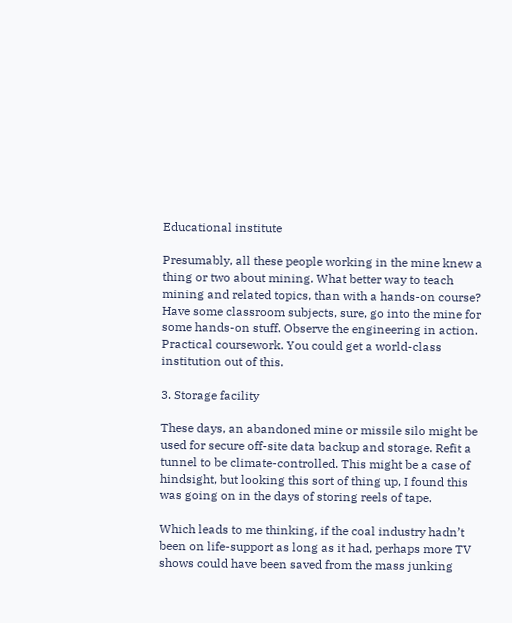Educational institute

Presumably, all these people working in the mine knew a thing or two about mining. What better way to teach mining and related topics, than with a hands-on course? Have some classroom subjects, sure, go into the mine for some hands-on stuff. Observe the engineering in action. Practical coursework. You could get a world-class institution out of this.

3. Storage facility

These days, an abandoned mine or missile silo might be used for secure off-site data backup and storage. Refit a tunnel to be climate-controlled. This might be a case of hindsight, but looking this sort of thing up, I found this was going on in the days of storing reels of tape.

Which leads to me thinking, if the coal industry hadn’t been on life-support as long as it had, perhaps more TV shows could have been saved from the mass junking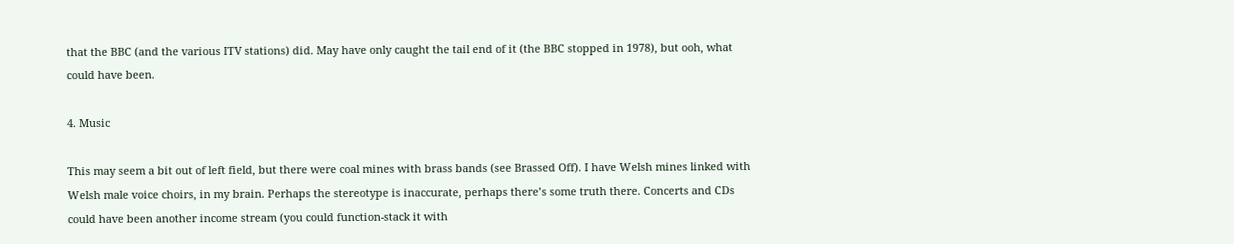that the BBC (and the various ITV stations) did. May have only caught the tail end of it (the BBC stopped in 1978), but ooh, what could have been.

4. Music

This may seem a bit out of left field, but there were coal mines with brass bands (see Brassed Off). I have Welsh mines linked with Welsh male voice choirs, in my brain. Perhaps the stereotype is inaccurate, perhaps there’s some truth there. Concerts and CDs could have been another income stream (you could function-stack it with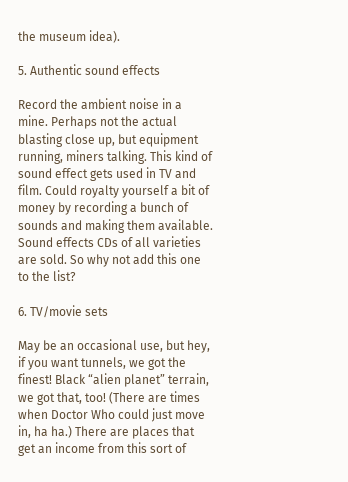the museum idea).

5. Authentic sound effects

Record the ambient noise in a mine. Perhaps not the actual blasting close up, but equipment running, miners talking. This kind of sound effect gets used in TV and film. Could royalty yourself a bit of money by recording a bunch of sounds and making them available. Sound effects CDs of all varieties are sold. So why not add this one to the list?

6. TV/movie sets

May be an occasional use, but hey, if you want tunnels, we got the finest! Black “alien planet” terrain, we got that, too! (There are times when Doctor Who could just move in, ha ha.) There are places that get an income from this sort of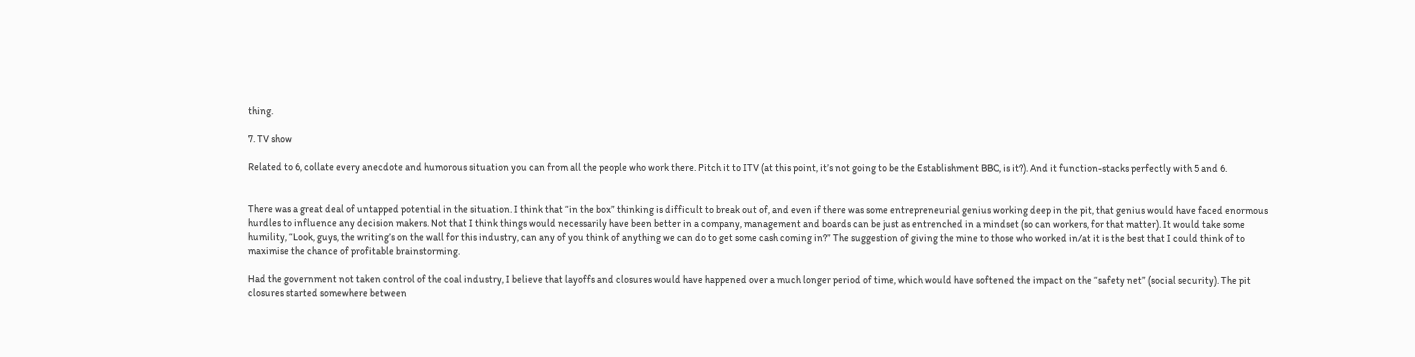thing.

7. TV show

Related to 6, collate every anecdote and humorous situation you can from all the people who work there. Pitch it to ITV (at this point, it’s not going to be the Establishment BBC, is it?). And it function-stacks perfectly with 5 and 6.


There was a great deal of untapped potential in the situation. I think that “in the box” thinking is difficult to break out of, and even if there was some entrepreneurial genius working deep in the pit, that genius would have faced enormous hurdles to influence any decision makers. Not that I think things would necessarily have been better in a company, management and boards can be just as entrenched in a mindset (so can workers, for that matter). It would take some humility, “Look, guys, the writing’s on the wall for this industry, can any of you think of anything we can do to get some cash coming in?” The suggestion of giving the mine to those who worked in/at it is the best that I could think of to maximise the chance of profitable brainstorming.

Had the government not taken control of the coal industry, I believe that layoffs and closures would have happened over a much longer period of time, which would have softened the impact on the “safety net” (social security). The pit closures started somewhere between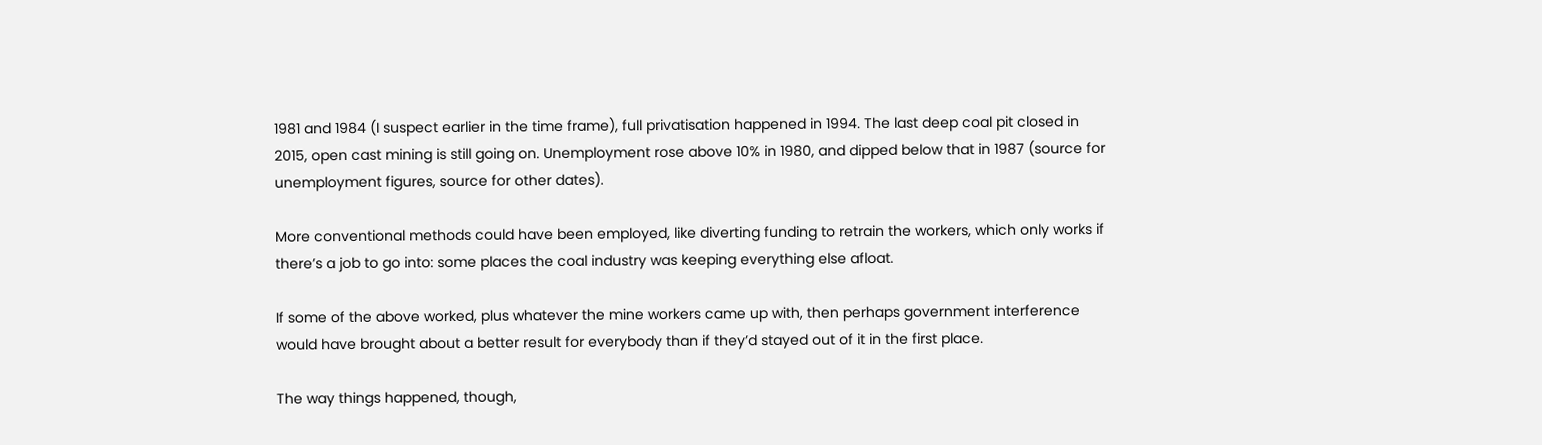1981 and 1984 (I suspect earlier in the time frame), full privatisation happened in 1994. The last deep coal pit closed in 2015, open cast mining is still going on. Unemployment rose above 10% in 1980, and dipped below that in 1987 (source for unemployment figures, source for other dates).

More conventional methods could have been employed, like diverting funding to retrain the workers, which only works if there’s a job to go into: some places the coal industry was keeping everything else afloat.

If some of the above worked, plus whatever the mine workers came up with, then perhaps government interference would have brought about a better result for everybody than if they’d stayed out of it in the first place.

The way things happened, though,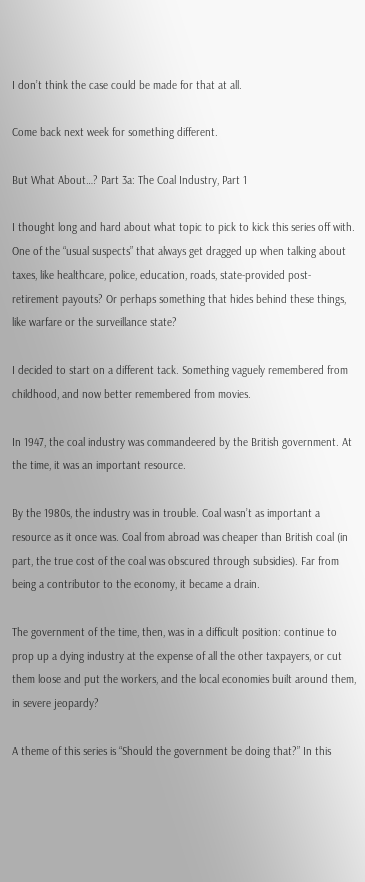I don’t think the case could be made for that at all.

Come back next week for something different.

But What About…? Part 3a: The Coal Industry, Part 1

I thought long and hard about what topic to pick to kick this series off with. One of the “usual suspects” that always get dragged up when talking about taxes, like healthcare, police, education, roads, state-provided post-retirement payouts? Or perhaps something that hides behind these things, like warfare or the surveillance state?

I decided to start on a different tack. Something vaguely remembered from childhood, and now better remembered from movies.

In 1947, the coal industry was commandeered by the British government. At the time, it was an important resource.

By the 1980s, the industry was in trouble. Coal wasn’t as important a resource as it once was. Coal from abroad was cheaper than British coal (in part, the true cost of the coal was obscured through subsidies). Far from being a contributor to the economy, it became a drain.

The government of the time, then, was in a difficult position: continue to prop up a dying industry at the expense of all the other taxpayers, or cut them loose and put the workers, and the local economies built around them, in severe jeopardy?

A theme of this series is “Should the government be doing that?” In this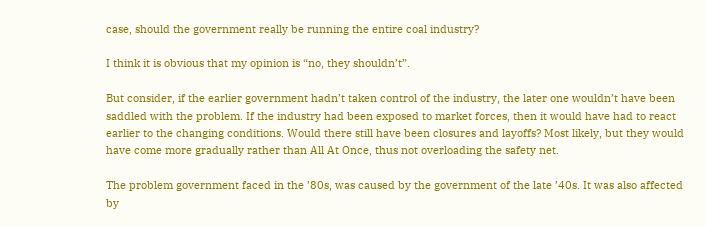case, should the government really be running the entire coal industry?

I think it is obvious that my opinion is “no, they shouldn’t”.

But consider, if the earlier government hadn’t taken control of the industry, the later one wouldn’t have been saddled with the problem. If the industry had been exposed to market forces, then it would have had to react earlier to the changing conditions. Would there still have been closures and layoffs? Most likely, but they would have come more gradually rather than All At Once, thus not overloading the safety net.

The problem government faced in the ’80s, was caused by the government of the late ’40s. It was also affected by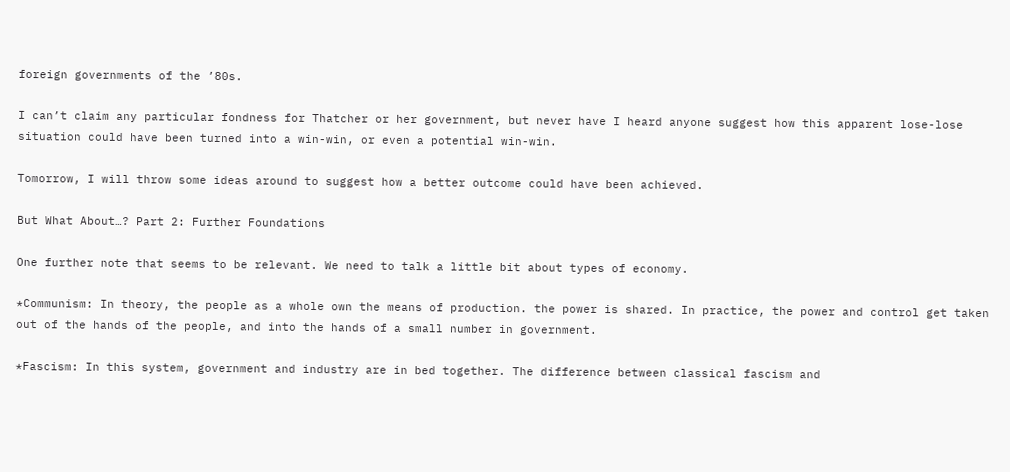foreign governments of the ’80s.

I can’t claim any particular fondness for Thatcher or her government, but never have I heard anyone suggest how this apparent lose-lose situation could have been turned into a win-win, or even a potential win-win.

Tomorrow, I will throw some ideas around to suggest how a better outcome could have been achieved.

But What About…? Part 2: Further Foundations

One further note that seems to be relevant. We need to talk a little bit about types of economy.

*Communism: In theory, the people as a whole own the means of production. the power is shared. In practice, the power and control get taken out of the hands of the people, and into the hands of a small number in government.

*Fascism: In this system, government and industry are in bed together. The difference between classical fascism and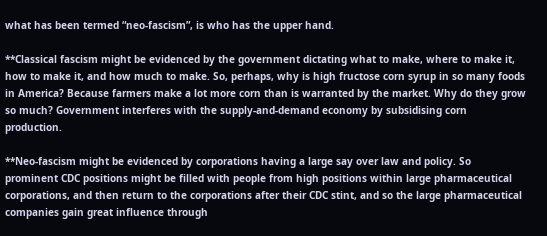what has been termed “neo-fascism”, is who has the upper hand.

**Classical fascism might be evidenced by the government dictating what to make, where to make it, how to make it, and how much to make. So, perhaps, why is high fructose corn syrup in so many foods in America? Because farmers make a lot more corn than is warranted by the market. Why do they grow so much? Government interferes with the supply-and-demand economy by subsidising corn production.

**Neo-fascism might be evidenced by corporations having a large say over law and policy. So prominent CDC positions might be filled with people from high positions within large pharmaceutical corporations, and then return to the corporations after their CDC stint, and so the large pharmaceutical companies gain great influence through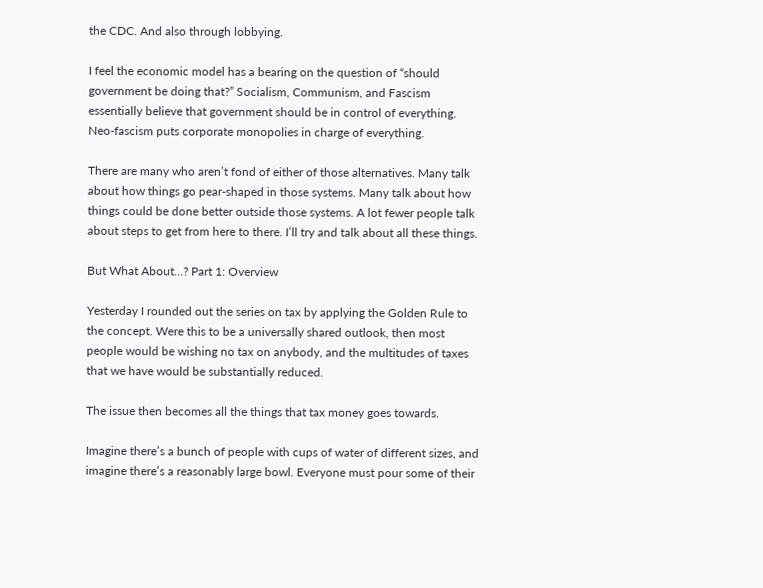the CDC. And also through lobbying.

I feel the economic model has a bearing on the question of “should government be doing that?” Socialism, Communism, and Fascism essentially believe that government should be in control of everything. Neo-fascism puts corporate monopolies in charge of everything.

There are many who aren’t fond of either of those alternatives. Many talk about how things go pear-shaped in those systems. Many talk about how things could be done better outside those systems. A lot fewer people talk about steps to get from here to there. I’ll try and talk about all these things.

But What About…? Part 1: Overview

Yesterday I rounded out the series on tax by applying the Golden Rule to the concept. Were this to be a universally shared outlook, then most people would be wishing no tax on anybody, and the multitudes of taxes that we have would be substantially reduced.

The issue then becomes all the things that tax money goes towards.

Imagine there’s a bunch of people with cups of water of different sizes, and imagine there’s a reasonably large bowl. Everyone must pour some of their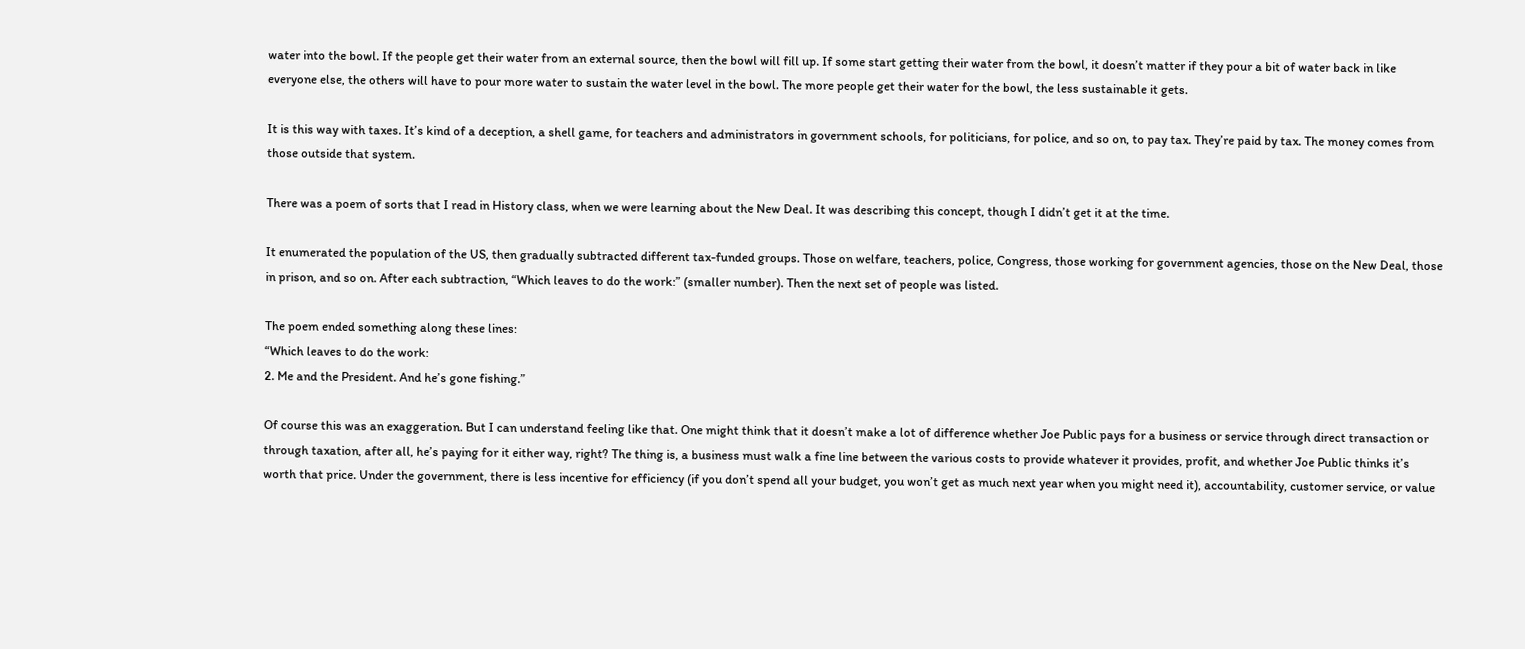water into the bowl. If the people get their water from an external source, then the bowl will fill up. If some start getting their water from the bowl, it doesn’t matter if they pour a bit of water back in like everyone else, the others will have to pour more water to sustain the water level in the bowl. The more people get their water for the bowl, the less sustainable it gets.

It is this way with taxes. It’s kind of a deception, a shell game, for teachers and administrators in government schools, for politicians, for police, and so on, to pay tax. They’re paid by tax. The money comes from those outside that system.

There was a poem of sorts that I read in History class, when we were learning about the New Deal. It was describing this concept, though I didn’t get it at the time.

It enumerated the population of the US, then gradually subtracted different tax-funded groups. Those on welfare, teachers, police, Congress, those working for government agencies, those on the New Deal, those in prison, and so on. After each subtraction, “Which leaves to do the work:” (smaller number). Then the next set of people was listed.

The poem ended something along these lines:
“Which leaves to do the work:
2. Me and the President. And he’s gone fishing.”

Of course this was an exaggeration. But I can understand feeling like that. One might think that it doesn’t make a lot of difference whether Joe Public pays for a business or service through direct transaction or through taxation, after all, he’s paying for it either way, right? The thing is, a business must walk a fine line between the various costs to provide whatever it provides, profit, and whether Joe Public thinks it’s worth that price. Under the government, there is less incentive for efficiency (if you don’t spend all your budget, you won’t get as much next year when you might need it), accountability, customer service, or value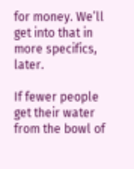for money. We’ll get into that in more specifics, later.

If fewer people get their water from the bowl of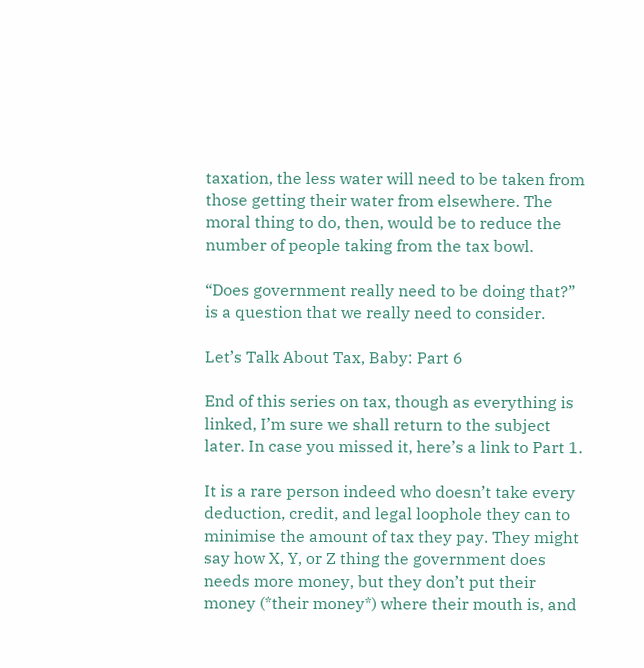taxation, the less water will need to be taken from those getting their water from elsewhere. The moral thing to do, then, would be to reduce the number of people taking from the tax bowl.

“Does government really need to be doing that?” is a question that we really need to consider.

Let’s Talk About Tax, Baby: Part 6

End of this series on tax, though as everything is linked, I’m sure we shall return to the subject later. In case you missed it, here’s a link to Part 1.

It is a rare person indeed who doesn’t take every deduction, credit, and legal loophole they can to minimise the amount of tax they pay. They might say how X, Y, or Z thing the government does needs more money, but they don’t put their money (*their money*) where their mouth is, and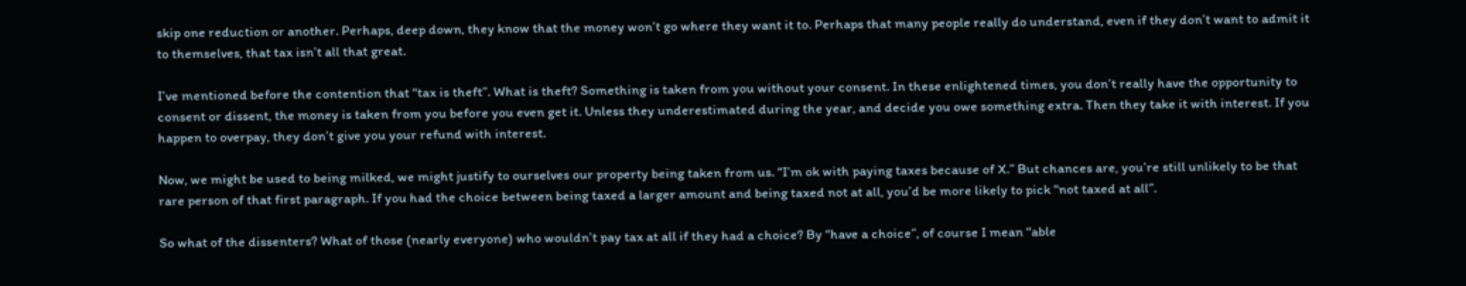skip one reduction or another. Perhaps, deep down, they know that the money won’t go where they want it to. Perhaps that many people really do understand, even if they don’t want to admit it to themselves, that tax isn’t all that great.

I’ve mentioned before the contention that “tax is theft”. What is theft? Something is taken from you without your consent. In these enlightened times, you don’t really have the opportunity to consent or dissent, the money is taken from you before you even get it. Unless they underestimated during the year, and decide you owe something extra. Then they take it with interest. If you happen to overpay, they don’t give you your refund with interest.

Now, we might be used to being milked, we might justify to ourselves our property being taken from us. “I’m ok with paying taxes because of X.” But chances are, you’re still unlikely to be that rare person of that first paragraph. If you had the choice between being taxed a larger amount and being taxed not at all, you’d be more likely to pick “not taxed at all”.

So what of the dissenters? What of those (nearly everyone) who wouldn’t pay tax at all if they had a choice? By “have a choice”, of course I mean “able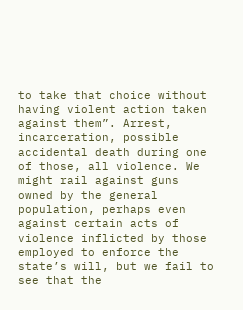to take that choice without having violent action taken against them”. Arrest, incarceration, possible accidental death during one of those, all violence. We might rail against guns owned by the general population, perhaps even against certain acts of violence inflicted by those employed to enforce the state’s will, but we fail to see that the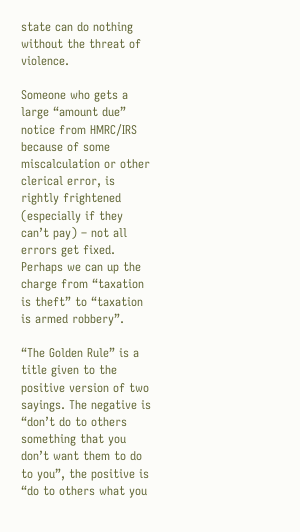state can do nothing without the threat of violence.

Someone who gets a large “amount due” notice from HMRC/IRS because of some miscalculation or other clerical error, is rightly frightened (especially if they can’t pay) – not all errors get fixed. Perhaps we can up the charge from “taxation is theft” to “taxation is armed robbery”.

“The Golden Rule” is a title given to the positive version of two sayings. The negative is “don’t do to others something that you don’t want them to do to you”, the positive is “do to others what you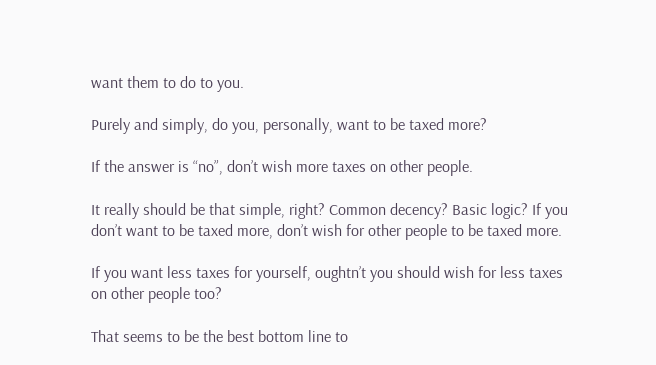want them to do to you.

Purely and simply, do you, personally, want to be taxed more?

If the answer is “no”, don’t wish more taxes on other people.

It really should be that simple, right? Common decency? Basic logic? If you don’t want to be taxed more, don’t wish for other people to be taxed more.

If you want less taxes for yourself, oughtn’t you should wish for less taxes on other people too?

That seems to be the best bottom line to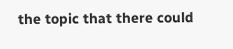the topic that there could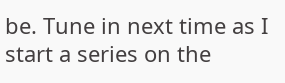be. Tune in next time as I start a series on the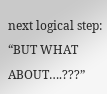next logical step: “BUT WHAT ABOUT….???”